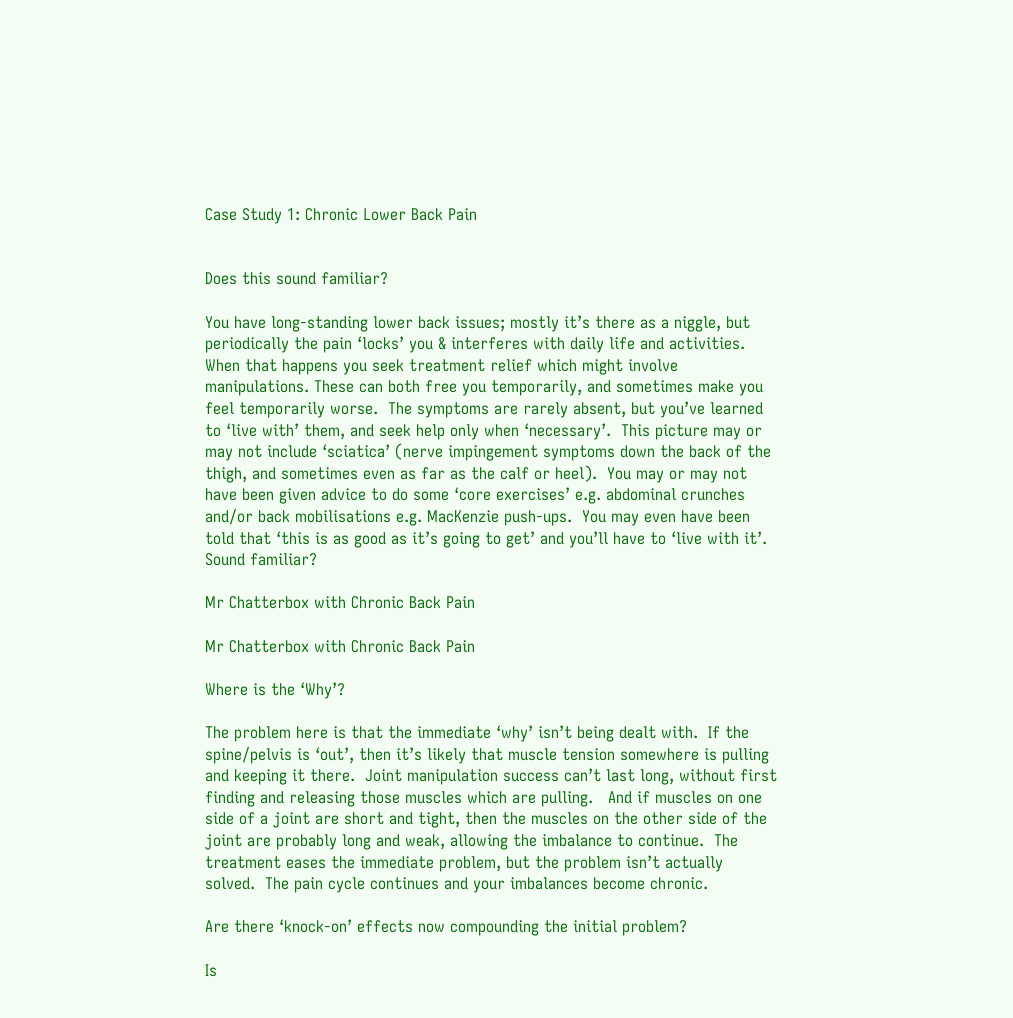Case Study 1: Chronic Lower Back Pain


Does this sound familiar?

You have long-standing lower back issues; mostly it’s there as a niggle, but periodically the pain ‘locks’ you & interferes with daily life and activities.  When that happens you seek treatment relief which might involve manipulations. These can both free you temporarily, and sometimes make you feel temporarily worse.  The symptoms are rarely absent, but you’ve learned to ‘live with’ them, and seek help only when ‘necessary’.  This picture may or may not include ‘sciatica’ (nerve impingement symptoms down the back of the thigh, and sometimes even as far as the calf or heel).  You may or may not have been given advice to do some ‘core exercises’ e.g. abdominal crunches and/or back mobilisations e.g. MacKenzie push-ups.  You may even have been told that ‘this is as good as it’s going to get’ and you’ll have to ‘live with it’.  Sound familiar?

Mr Chatterbox with Chronic Back Pain

Mr Chatterbox with Chronic Back Pain

Where is the ‘Why’?

The problem here is that the immediate ‘why’ isn’t being dealt with.  If the spine/pelvis is ‘out’, then it’s likely that muscle tension somewhere is pulling and keeping it there.  Joint manipulation success can’t last long, without first finding and releasing those muscles which are pulling.   And if muscles on one side of a joint are short and tight, then the muscles on the other side of the joint are probably long and weak, allowing the imbalance to continue.  The treatment eases the immediate problem, but the problem isn’t actually solved.  The pain cycle continues and your imbalances become chronic.

Are there ‘knock-on’ effects now compounding the initial problem?

Is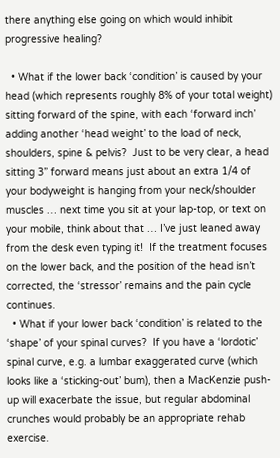there anything else going on which would inhibit progressive healing?

  • What if the lower back ‘condition’ is caused by your head (which represents roughly 8% of your total weight) sitting forward of the spine, with each ‘forward inch’ adding another ‘head weight’ to the load of neck, shoulders, spine & pelvis?  Just to be very clear, a head sitting 3” forward means just about an extra 1/4 of your bodyweight is hanging from your neck/shoulder muscles … next time you sit at your lap-top, or text on your mobile, think about that … I’ve just leaned away from the desk even typing it!  If the treatment focuses on the lower back, and the position of the head isn’t corrected, the ‘stressor’ remains and the pain cycle continues.
  • What if your lower back ‘condition’ is related to the ‘shape’ of your spinal curves?  If you have a ‘lordotic’ spinal curve, e.g. a lumbar exaggerated curve (which looks like a ‘sticking-out’ bum), then a MacKenzie push-up will exacerbate the issue, but regular abdominal crunches would probably be an appropriate rehab exercise.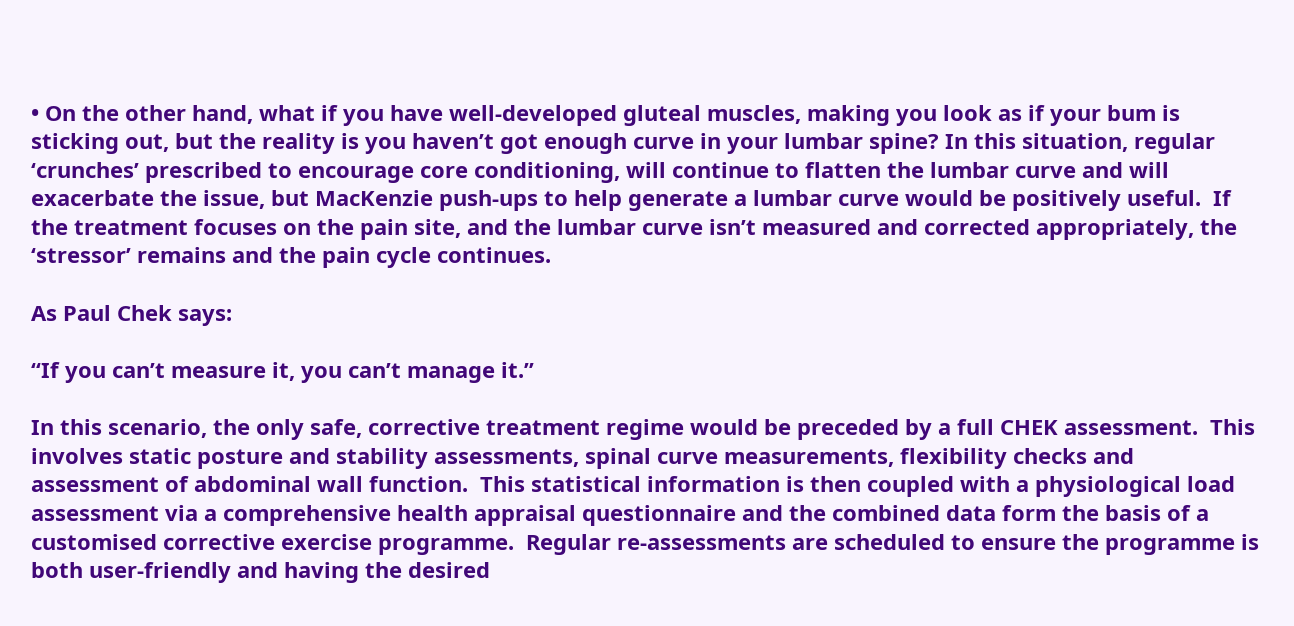• On the other hand, what if you have well-developed gluteal muscles, making you look as if your bum is sticking out, but the reality is you haven’t got enough curve in your lumbar spine? In this situation, regular ‘crunches’ prescribed to encourage core conditioning, will continue to flatten the lumbar curve and will exacerbate the issue, but MacKenzie push-ups to help generate a lumbar curve would be positively useful.  If the treatment focuses on the pain site, and the lumbar curve isn’t measured and corrected appropriately, the ‘stressor’ remains and the pain cycle continues.

As Paul Chek says:

“If you can’t measure it, you can’t manage it.”

In this scenario, the only safe, corrective treatment regime would be preceded by a full CHEK assessment.  This involves static posture and stability assessments, spinal curve measurements, flexibility checks and assessment of abdominal wall function.  This statistical information is then coupled with a physiological load assessment via a comprehensive health appraisal questionnaire and the combined data form the basis of a customised corrective exercise programme.  Regular re-assessments are scheduled to ensure the programme is both user-friendly and having the desired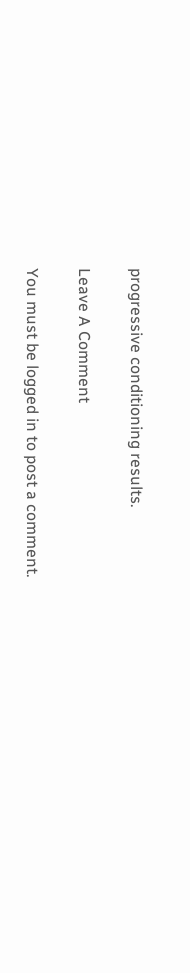progressive conditioning results.

Leave A Comment

You must be logged in to post a comment.